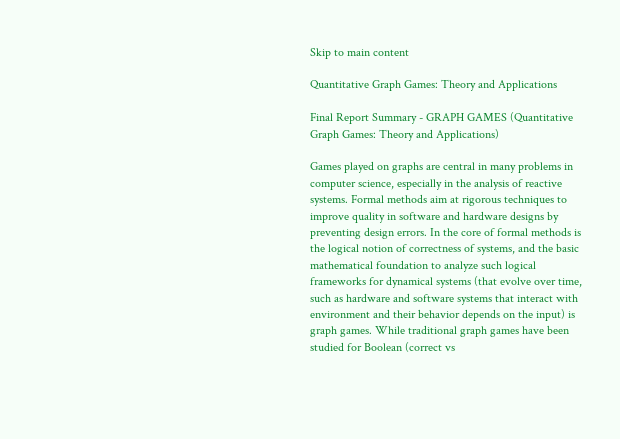Skip to main content

Quantitative Graph Games: Theory and Applications

Final Report Summary - GRAPH GAMES (Quantitative Graph Games: Theory and Applications)

Games played on graphs are central in many problems in computer science, especially in the analysis of reactive systems. Formal methods aim at rigorous techniques to improve quality in software and hardware designs by preventing design errors. In the core of formal methods is the logical notion of correctness of systems, and the basic mathematical foundation to analyze such logical frameworks for dynamical systems (that evolve over time, such as hardware and software systems that interact with environment and their behavior depends on the input) is graph games. While traditional graph games have been studied for Boolean (correct vs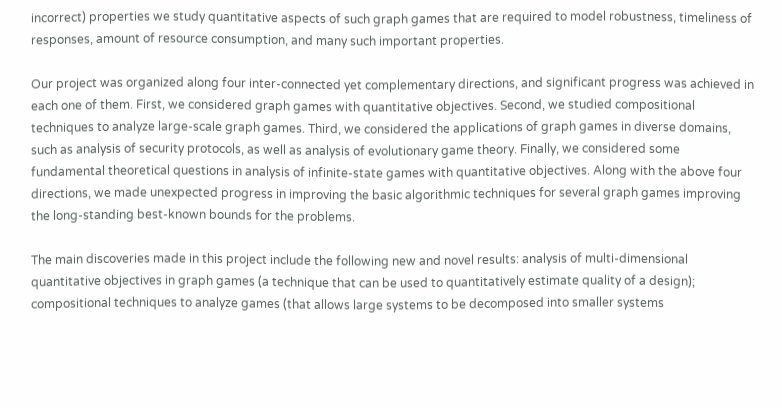incorrect) properties we study quantitative aspects of such graph games that are required to model robustness, timeliness of responses, amount of resource consumption, and many such important properties.

Our project was organized along four inter-connected yet complementary directions, and significant progress was achieved in each one of them. First, we considered graph games with quantitative objectives. Second, we studied compositional techniques to analyze large-scale graph games. Third, we considered the applications of graph games in diverse domains, such as analysis of security protocols, as well as analysis of evolutionary game theory. Finally, we considered some fundamental theoretical questions in analysis of infinite-state games with quantitative objectives. Along with the above four directions, we made unexpected progress in improving the basic algorithmic techniques for several graph games improving the long-standing best-known bounds for the problems.

The main discoveries made in this project include the following new and novel results: analysis of multi-dimensional quantitative objectives in graph games (a technique that can be used to quantitatively estimate quality of a design); compositional techniques to analyze games (that allows large systems to be decomposed into smaller systems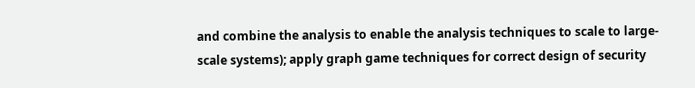and combine the analysis to enable the analysis techniques to scale to large-scale systems); apply graph game techniques for correct design of security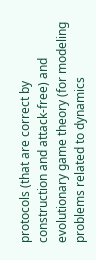protocols (that are correct by construction and attack-free) and evolutionary game theory (for modeling problems related to dynamics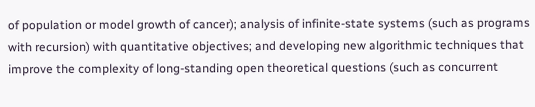of population or model growth of cancer); analysis of infinite-state systems (such as programs with recursion) with quantitative objectives; and developing new algorithmic techniques that improve the complexity of long-standing open theoretical questions (such as concurrent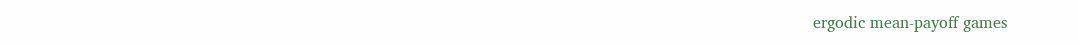ergodic mean-payoff games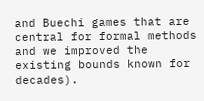and Buechi games that are central for formal methods and we improved the existing bounds known for decades).